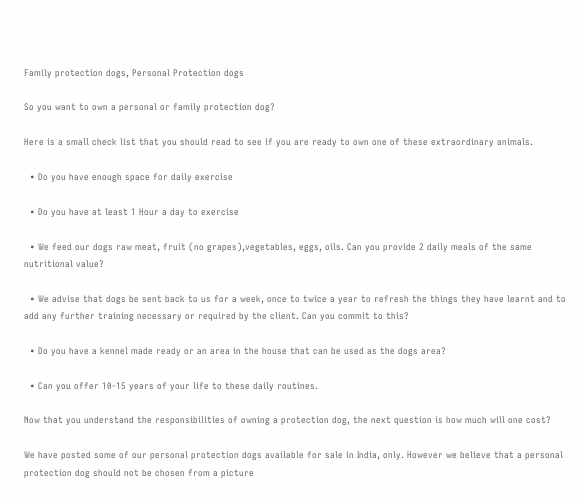Family protection dogs, Personal Protection dogs

So you want to own a personal or family protection dog?

Here is a small check list that you should read to see if you are ready to own one of these extraordinary animals.

  • Do you have enough space for daily exercise

  • Do you have at least 1 Hour a day to exercise

  • We feed our dogs raw meat, fruit (no grapes),vegetables, eggs, oils. Can you provide 2 daily meals of the same nutritional value?

  • We advise that dogs be sent back to us for a week, once to twice a year to refresh the things they have learnt and to add any further training necessary or required by the client. Can you commit to this?

  • Do you have a kennel made ready or an area in the house that can be used as the dogs area?

  • Can you offer 10-15 years of your life to these daily routines.

Now that you understand the responsibilities of owning a protection dog, the next question is how much will one cost?

We have posted some of our personal protection dogs available for sale in India, only. However we believe that a personal protection dog should not be chosen from a picture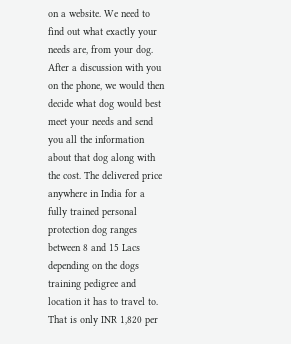on a website. We need to find out what exactly your needs are, from your dog.  After a discussion with you on the phone, we would then decide what dog would best meet your needs and send you all the information about that dog along with the cost. The delivered price anywhere in India for a fully trained personal protection dog ranges between 8 and 15 Lacs depending on the dogs training pedigree and location it has to travel to. That is only INR 1,820 per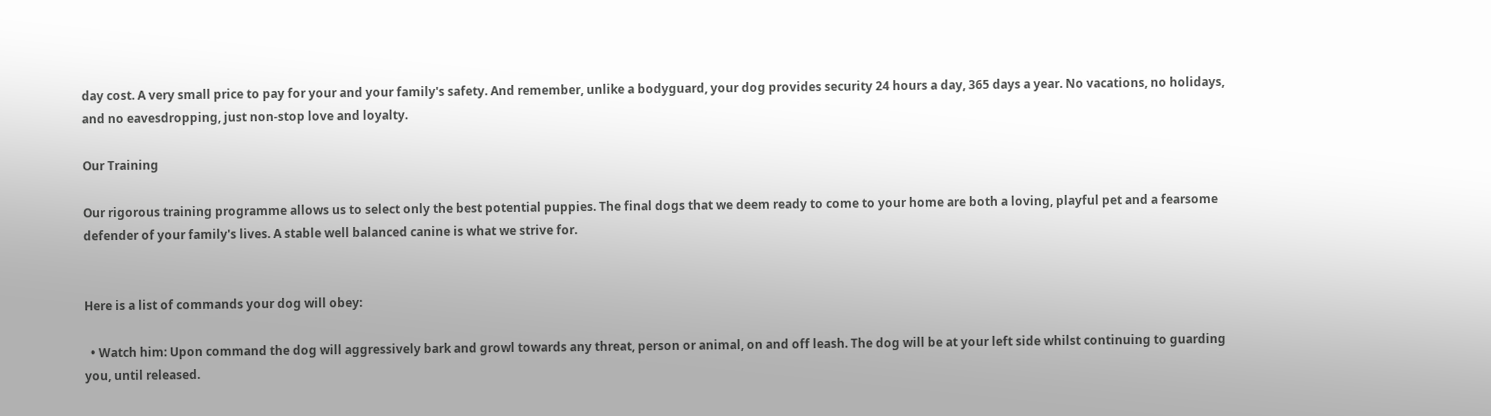day cost. A very small price to pay for your and your family's safety. And remember, unlike a bodyguard, your dog provides security 24 hours a day, 365 days a year. No vacations, no holidays,  and no eavesdropping, just non-stop love and loyalty.

Our Training

Our rigorous training programme allows us to select only the best potential puppies. The final dogs that we deem ready to come to your home are both a loving, playful pet and a fearsome defender of your family's lives. A stable well balanced canine is what we strive for.


Here is a list of commands your dog will obey:

  • Watch him: Upon command the dog will aggressively bark and growl towards any threat, person or animal, on and off leash. The dog will be at your left side whilst continuing to guarding you, until released.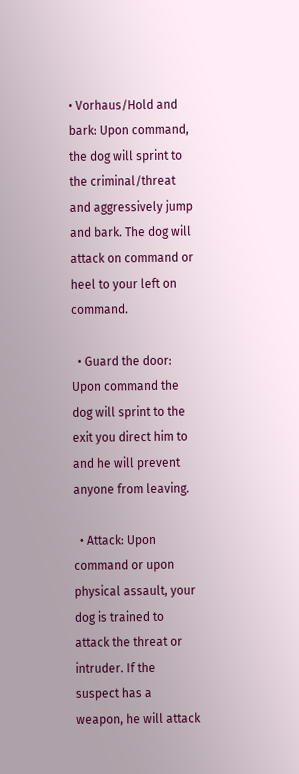• Vorhaus/Hold and bark: Upon command, the dog will sprint to the criminal/threat and aggressively jump and bark. The dog will attack on command or heel to your left on command.

  • Guard the door: Upon command the dog will sprint to the exit you direct him to and he will prevent anyone from leaving.

  • Attack: Upon command or upon physical assault, your dog is trained to attack the threat or intruder. If the suspect has a weapon, he will attack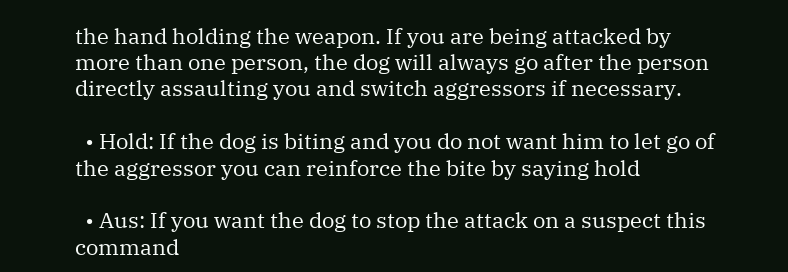the hand holding the weapon. If you are being attacked by more than one person, the dog will always go after the person directly assaulting you and switch aggressors if necessary.

  • Hold: If the dog is biting and you do not want him to let go of the aggressor you can reinforce the bite by saying hold

  • Aus: If you want the dog to stop the attack on a suspect this command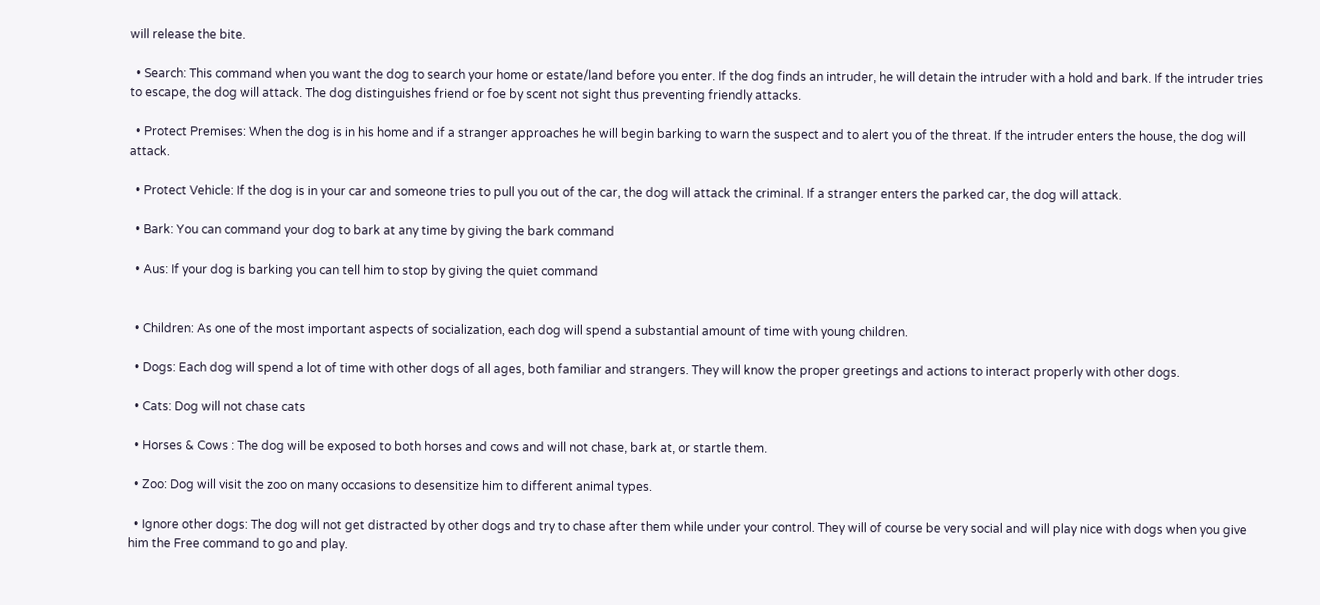will release the bite.

  • Search: This command when you want the dog to search your home or estate/land before you enter. If the dog finds an intruder, he will detain the intruder with a hold and bark. If the intruder tries to escape, the dog will attack. The dog distinguishes friend or foe by scent not sight thus preventing friendly attacks.

  • Protect Premises: When the dog is in his home and if a stranger approaches he will begin barking to warn the suspect and to alert you of the threat. If the intruder enters the house, the dog will attack.

  • Protect Vehicle: If the dog is in your car and someone tries to pull you out of the car, the dog will attack the criminal. If a stranger enters the parked car, the dog will attack.

  • Bark: You can command your dog to bark at any time by giving the bark command

  • Aus: If your dog is barking you can tell him to stop by giving the quiet command


  • Children: As one of the most important aspects of socialization, each dog will spend a substantial amount of time with young children.

  • Dogs: Each dog will spend a lot of time with other dogs of all ages, both familiar and strangers. They will know the proper greetings and actions to interact properly with other dogs.

  • Cats: Dog will not chase cats

  • Horses & Cows : The dog will be exposed to both horses and cows and will not chase, bark at, or startle them.

  • Zoo: Dog will visit the zoo on many occasions to desensitize him to different animal types.

  • Ignore other dogs: The dog will not get distracted by other dogs and try to chase after them while under your control. They will of course be very social and will play nice with dogs when you give him the Free command to go and play.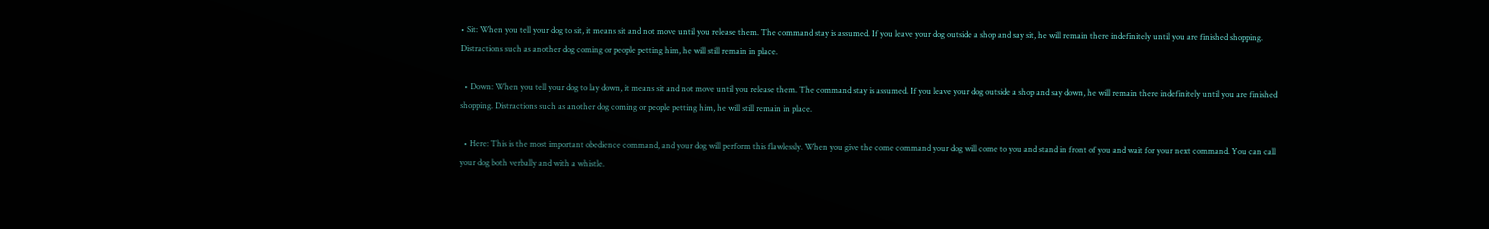• Sit: When you tell your dog to sit, it means sit and not move until you release them. The command stay is assumed. If you leave your dog outside a shop and say sit, he will remain there indefinitely until you are finished shopping. Distractions such as another dog coming or people petting him, he will still remain in place.

  • Down: When you tell your dog to lay down, it means sit and not move until you release them. The command stay is assumed. If you leave your dog outside a shop and say down, he will remain there indefinitely until you are finished shopping. Distractions such as another dog coming or people petting him, he will still remain in place.

  • Here: This is the most important obedience command, and your dog will perform this flawlessly. When you give the come command your dog will come to you and stand in front of you and wait for your next command. You can call your dog both verbally and with a whistle.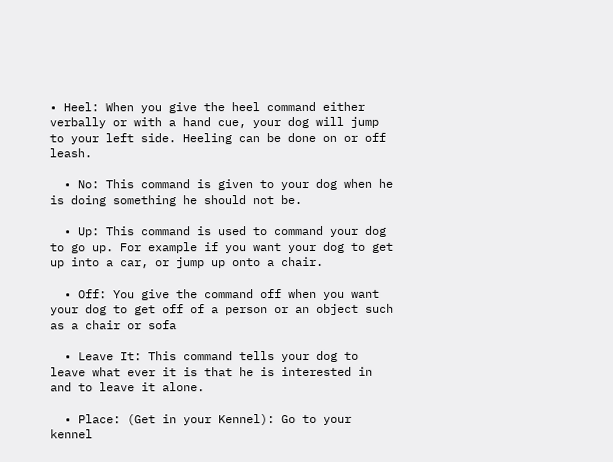• Heel: When you give the heel command either verbally or with a hand cue, your dog will jump to your left side. Heeling can be done on or off leash.

  • No: This command is given to your dog when he is doing something he should not be.

  • Up: This command is used to command your dog to go up. For example if you want your dog to get up into a car, or jump up onto a chair.

  • Off: You give the command off when you want your dog to get off of a person or an object such as a chair or sofa

  • Leave It: This command tells your dog to leave what ever it is that he is interested in and to leave it alone.

  • Place: (Get in your Kennel): Go to your kennel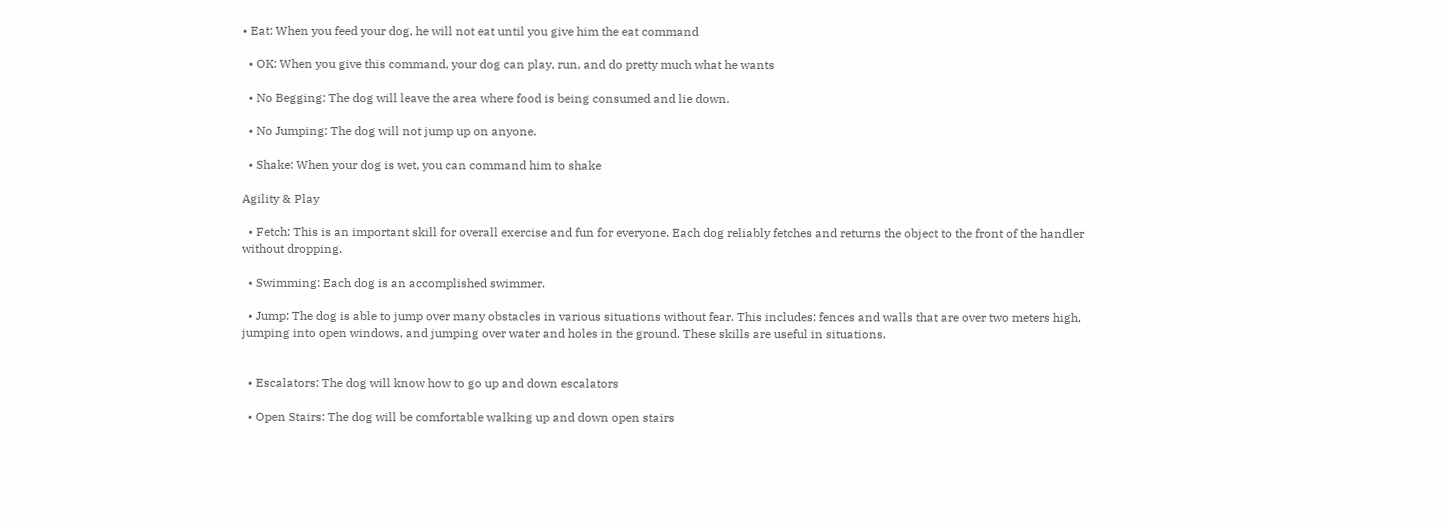• Eat: When you feed your dog, he will not eat until you give him the eat command

  • OK: When you give this command, your dog can play, run, and do pretty much what he wants

  • No Begging: The dog will leave the area where food is being consumed and lie down.

  • No Jumping: The dog will not jump up on anyone.

  • Shake: When your dog is wet, you can command him to shake

Agility & Play

  • Fetch: This is an important skill for overall exercise and fun for everyone. Each dog reliably fetches and returns the object to the front of the handler without dropping.

  • Swimming: Each dog is an accomplished swimmer.

  • Jump: The dog is able to jump over many obstacles in various situations without fear. This includes: fences and walls that are over two meters high, jumping into open windows, and jumping over water and holes in the ground. These skills are useful in situations.


  • Escalators: The dog will know how to go up and down escalators

  • Open Stairs: The dog will be comfortable walking up and down open stairs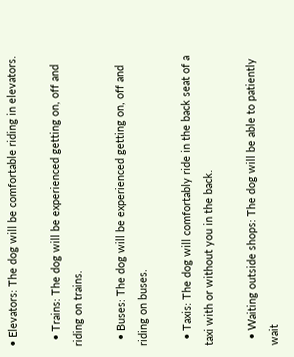• Elevators: The dog will be comfortable riding in elevators.

  • Trains: The dog will be experienced getting on, off and riding on trains.

  • Buses: The dog will be experienced getting on, off and riding on buses.

  • Taxis: The dog will comfortably ride in the back seat of a taxi with or without you in the back.

  • Waiting outside shops: The dog will be able to patiently wait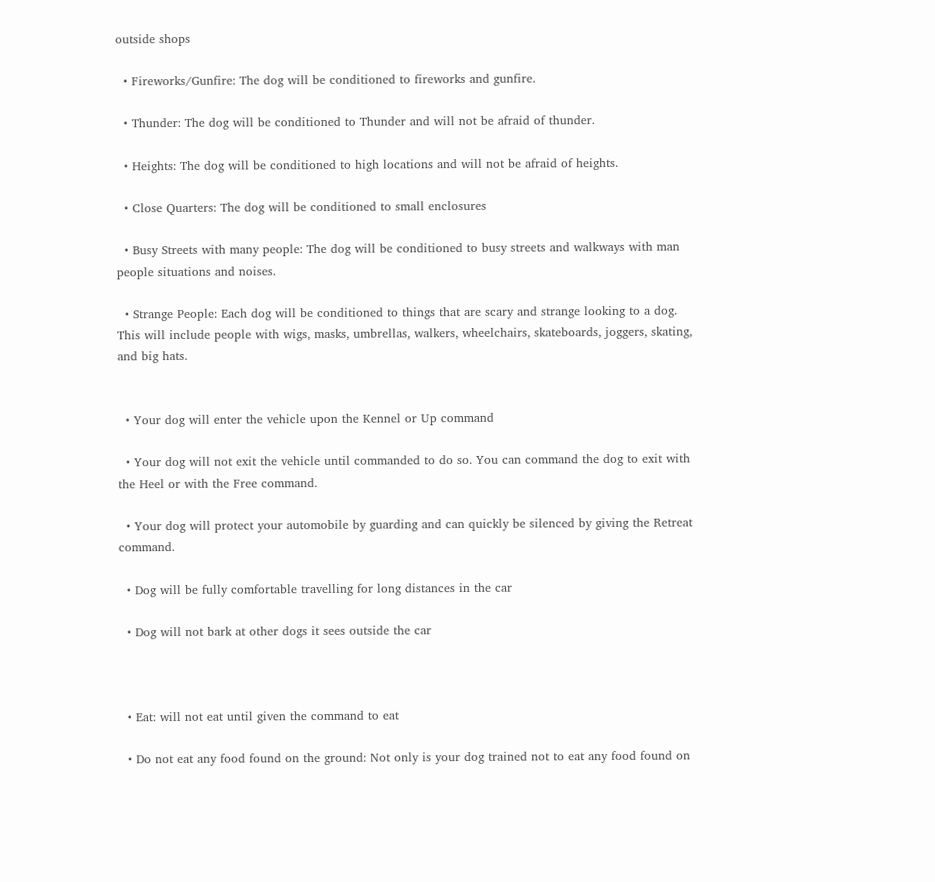outside shops

  • Fireworks/Gunfire: The dog will be conditioned to fireworks and gunfire.

  • Thunder: The dog will be conditioned to Thunder and will not be afraid of thunder.

  • Heights: The dog will be conditioned to high locations and will not be afraid of heights.

  • Close Quarters: The dog will be conditioned to small enclosures

  • Busy Streets with many people: The dog will be conditioned to busy streets and walkways with man people situations and noises.

  • Strange People: Each dog will be conditioned to things that are scary and strange looking to a dog. This will include people with wigs, masks, umbrellas, walkers, wheelchairs, skateboards, joggers, skating, and big hats.


  • Your dog will enter the vehicle upon the Kennel or Up command

  • Your dog will not exit the vehicle until commanded to do so. You can command the dog to exit with the Heel or with the Free command.

  • Your dog will protect your automobile by guarding and can quickly be silenced by giving the Retreat command.

  • Dog will be fully comfortable travelling for long distances in the car

  • Dog will not bark at other dogs it sees outside the car



  • Eat: will not eat until given the command to eat

  • Do not eat any food found on the ground: Not only is your dog trained not to eat any food found on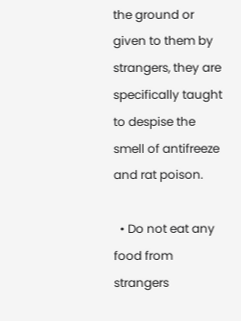the ground or given to them by strangers, they are specifically taught to despise the smell of antifreeze and rat poison.

  • Do not eat any food from strangers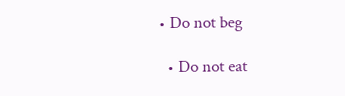• Do not beg

  • Do not eat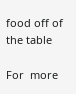food off of the table

For  more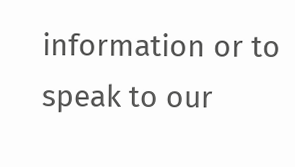information or to speak to our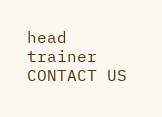head trainer CONTACT US